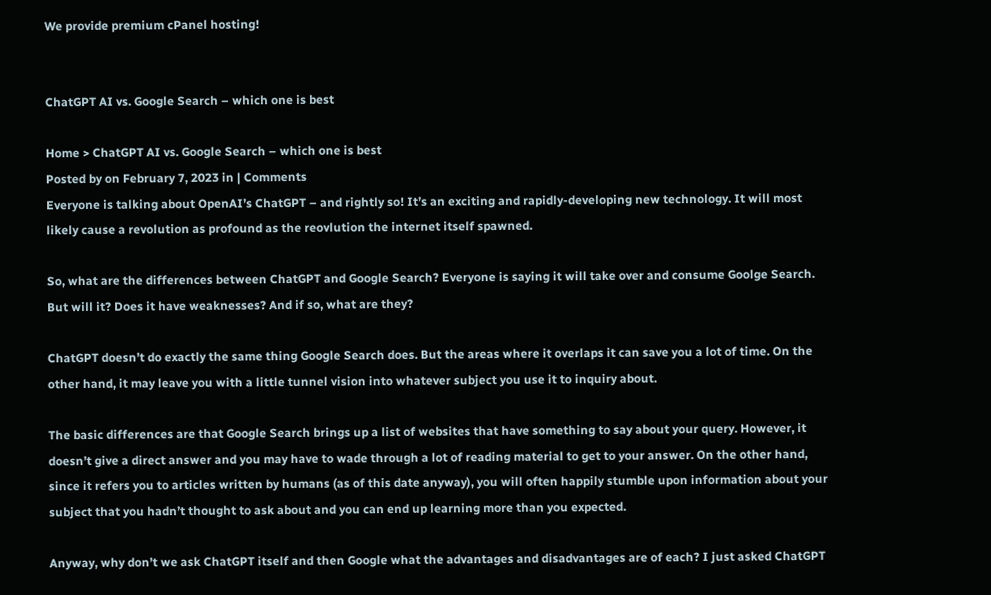We provide premium cPanel hosting!


ChatGPT AI vs. Google Search – which one is best

Home > ChatGPT AI vs. Google Search – which one is best
Posted by on February 7, 2023 in | Comments
Everyone is talking about OpenAI’s ChatGPT – and rightly so! It’s an exciting and rapidly-developing new technology. It will most likely cause a revolution as profound as the reovlution the internet itself spawned.

So, what are the differences between ChatGPT and Google Search? Everyone is saying it will take over and consume Goolge Search. But will it? Does it have weaknesses? And if so, what are they?

ChatGPT doesn’t do exactly the same thing Google Search does. But the areas where it overlaps it can save you a lot of time. On the other hand, it may leave you with a little tunnel vision into whatever subject you use it to inquiry about.

The basic differences are that Google Search brings up a list of websites that have something to say about your query. However, it doesn’t give a direct answer and you may have to wade through a lot of reading material to get to your answer. On the other hand, since it refers you to articles written by humans (as of this date anyway), you will often happily stumble upon information about your subject that you hadn’t thought to ask about and you can end up learning more than you expected.

Anyway, why don’t we ask ChatGPT itself and then Google what the advantages and disadvantages are of each? I just asked ChatGPT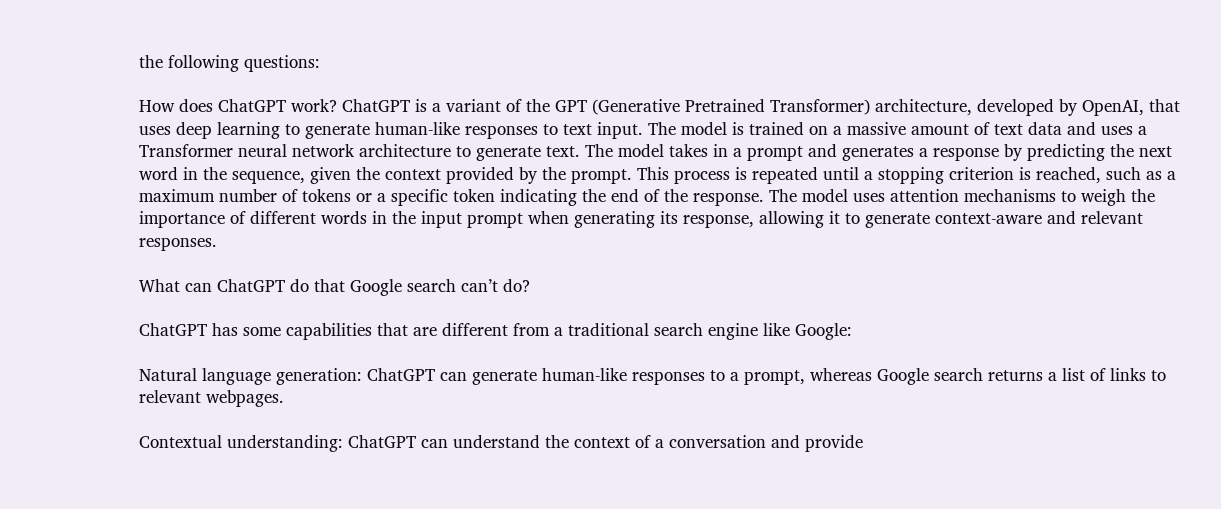the following questions:

How does ChatGPT work? ChatGPT is a variant of the GPT (Generative Pretrained Transformer) architecture, developed by OpenAI, that uses deep learning to generate human-like responses to text input. The model is trained on a massive amount of text data and uses a Transformer neural network architecture to generate text. The model takes in a prompt and generates a response by predicting the next word in the sequence, given the context provided by the prompt. This process is repeated until a stopping criterion is reached, such as a maximum number of tokens or a specific token indicating the end of the response. The model uses attention mechanisms to weigh the importance of different words in the input prompt when generating its response, allowing it to generate context-aware and relevant responses.

What can ChatGPT do that Google search can’t do?

ChatGPT has some capabilities that are different from a traditional search engine like Google:

Natural language generation: ChatGPT can generate human-like responses to a prompt, whereas Google search returns a list of links to relevant webpages.

Contextual understanding: ChatGPT can understand the context of a conversation and provide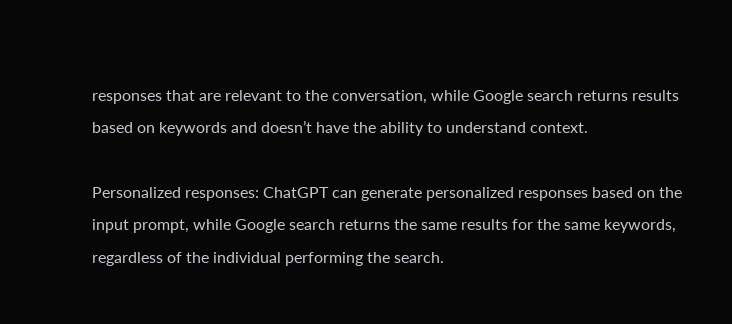responses that are relevant to the conversation, while Google search returns results based on keywords and doesn’t have the ability to understand context.

Personalized responses: ChatGPT can generate personalized responses based on the input prompt, while Google search returns the same results for the same keywords, regardless of the individual performing the search.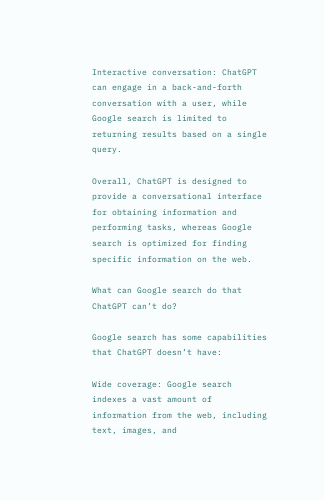Interactive conversation: ChatGPT can engage in a back-and-forth conversation with a user, while Google search is limited to returning results based on a single query.

Overall, ChatGPT is designed to provide a conversational interface for obtaining information and performing tasks, whereas Google search is optimized for finding specific information on the web.

What can Google search do that ChatGPT can’t do?

Google search has some capabilities that ChatGPT doesn’t have:

Wide coverage: Google search indexes a vast amount of information from the web, including text, images, and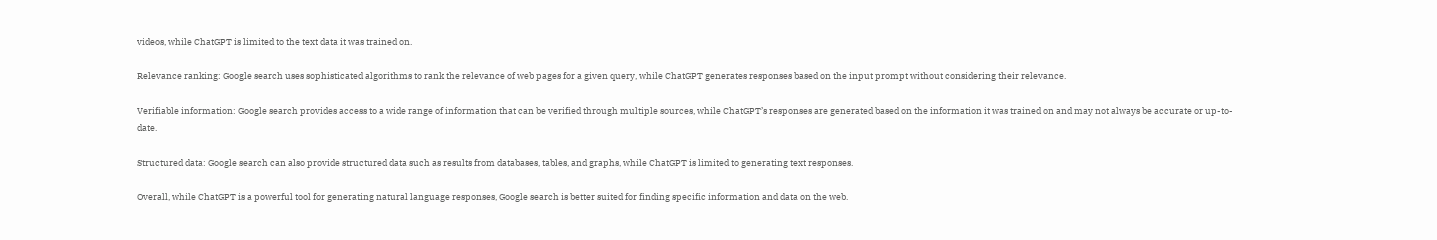videos, while ChatGPT is limited to the text data it was trained on.

Relevance ranking: Google search uses sophisticated algorithms to rank the relevance of web pages for a given query, while ChatGPT generates responses based on the input prompt without considering their relevance.

Verifiable information: Google search provides access to a wide range of information that can be verified through multiple sources, while ChatGPT’s responses are generated based on the information it was trained on and may not always be accurate or up-to-date.

Structured data: Google search can also provide structured data such as results from databases, tables, and graphs, while ChatGPT is limited to generating text responses.

Overall, while ChatGPT is a powerful tool for generating natural language responses, Google search is better suited for finding specific information and data on the web.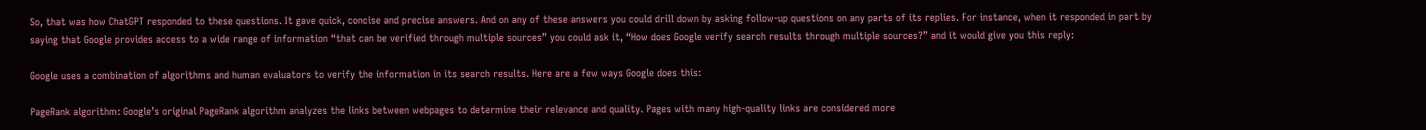So, that was how ChatGPT responded to these questions. It gave quick, concise and precise answers. And on any of these answers you could drill down by asking follow-up questions on any parts of its replies. For instance, when it responded in part by saying that Google provides access to a wide range of information “that can be verified through multiple sources” you could ask it, “How does Google verify search results through multiple sources?” and it would give you this reply:

Google uses a combination of algorithms and human evaluators to verify the information in its search results. Here are a few ways Google does this:

PageRank algorithm: Google’s original PageRank algorithm analyzes the links between webpages to determine their relevance and quality. Pages with many high-quality links are considered more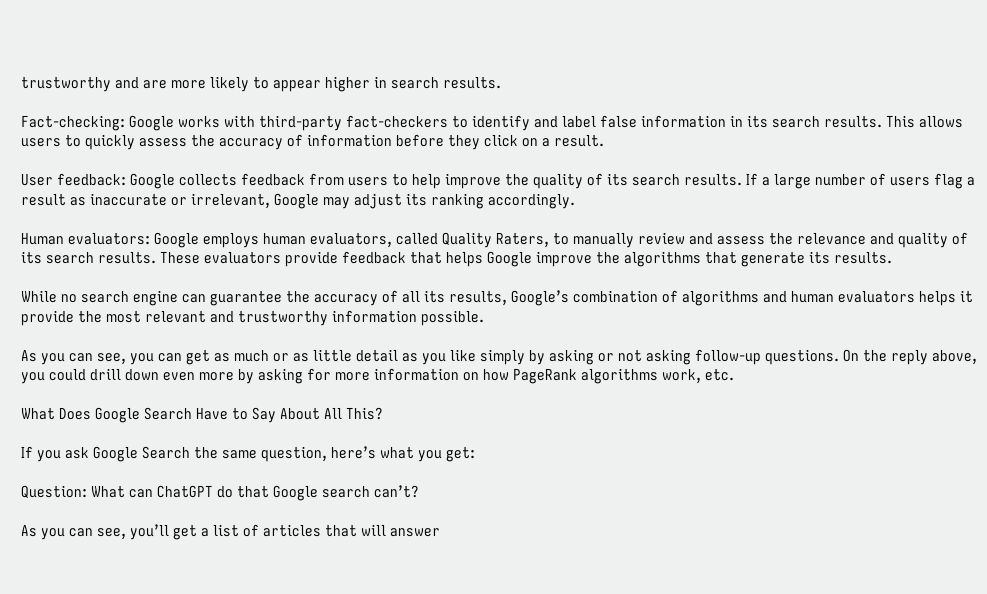trustworthy and are more likely to appear higher in search results.

Fact-checking: Google works with third-party fact-checkers to identify and label false information in its search results. This allows users to quickly assess the accuracy of information before they click on a result.

User feedback: Google collects feedback from users to help improve the quality of its search results. If a large number of users flag a result as inaccurate or irrelevant, Google may adjust its ranking accordingly.

Human evaluators: Google employs human evaluators, called Quality Raters, to manually review and assess the relevance and quality of its search results. These evaluators provide feedback that helps Google improve the algorithms that generate its results.

While no search engine can guarantee the accuracy of all its results, Google’s combination of algorithms and human evaluators helps it provide the most relevant and trustworthy information possible.

As you can see, you can get as much or as little detail as you like simply by asking or not asking follow-up questions. On the reply above, you could drill down even more by asking for more information on how PageRank algorithms work, etc.

What Does Google Search Have to Say About All This?

If you ask Google Search the same question, here’s what you get:

Question: What can ChatGPT do that Google search can’t?

As you can see, you’ll get a list of articles that will answer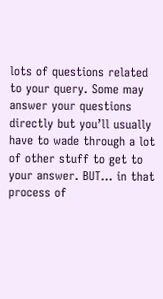lots of questions related to your query. Some may answer your questions directly but you’ll usually have to wade through a lot of other stuff to get to your answer. BUT… in that process of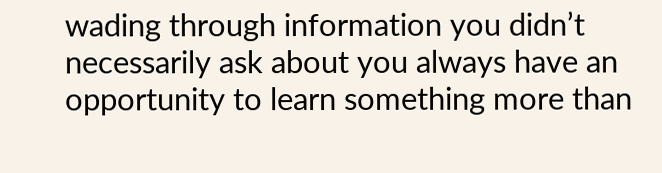wading through information you didn’t necessarily ask about you always have an opportunity to learn something more than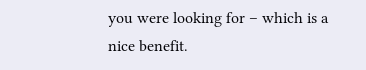you were looking for – which is a nice benefit.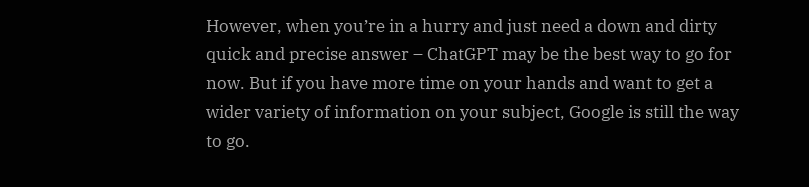However, when you’re in a hurry and just need a down and dirty quick and precise answer – ChatGPT may be the best way to go for now. But if you have more time on your hands and want to get a wider variety of information on your subject, Google is still the way to go.